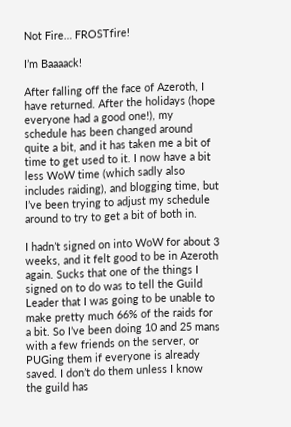Not Fire… FROSTfire!

I’m Baaaack!

After falling off the face of Azeroth, I have returned. After the holidays (hope everyone had a good one!), my schedule has been changed around quite a bit, and it has taken me a bit of time to get used to it. I now have a bit less WoW time (which sadly also includes raiding), and blogging time, but I’ve been trying to adjust my schedule around to try to get a bit of both in.

I hadn’t signed on into WoW for about 3 weeks, and it felt good to be in Azeroth again. Sucks that one of the things I signed on to do was to tell the Guild Leader that I was going to be unable to make pretty much 66% of the raids for a bit. So I’ve been doing 10 and 25 mans with a few friends on the server, or PUGing them if everyone is already saved. I don’t do them unless I know the guild has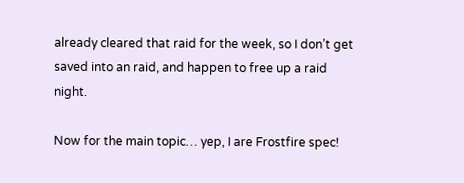already cleared that raid for the week, so I don’t get saved into an raid, and happen to free up a raid night.

Now for the main topic… yep, I are Frostfire spec!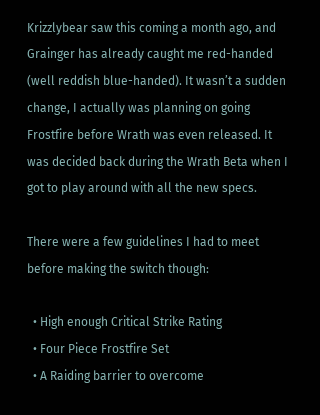Krizzlybear saw this coming a month ago, and Grainger has already caught me red-handed (well reddish blue-handed). It wasn’t a sudden change, I actually was planning on going Frostfire before Wrath was even released. It was decided back during the Wrath Beta when I got to play around with all the new specs.

There were a few guidelines I had to meet before making the switch though:

  • High enough Critical Strike Rating
  • Four Piece Frostfire Set
  • A Raiding barrier to overcome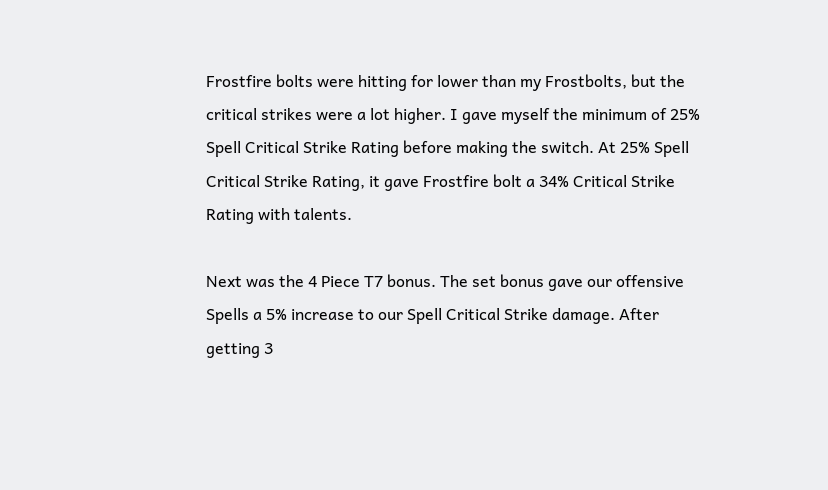Frostfire bolts were hitting for lower than my Frostbolts, but the critical strikes were a lot higher. I gave myself the minimum of 25% Spell Critical Strike Rating before making the switch. At 25% Spell Critical Strike Rating, it gave Frostfire bolt a 34% Critical Strike Rating with talents.

Next was the 4 Piece T7 bonus. The set bonus gave our offensive Spells a 5% increase to our Spell Critical Strike damage. After getting 3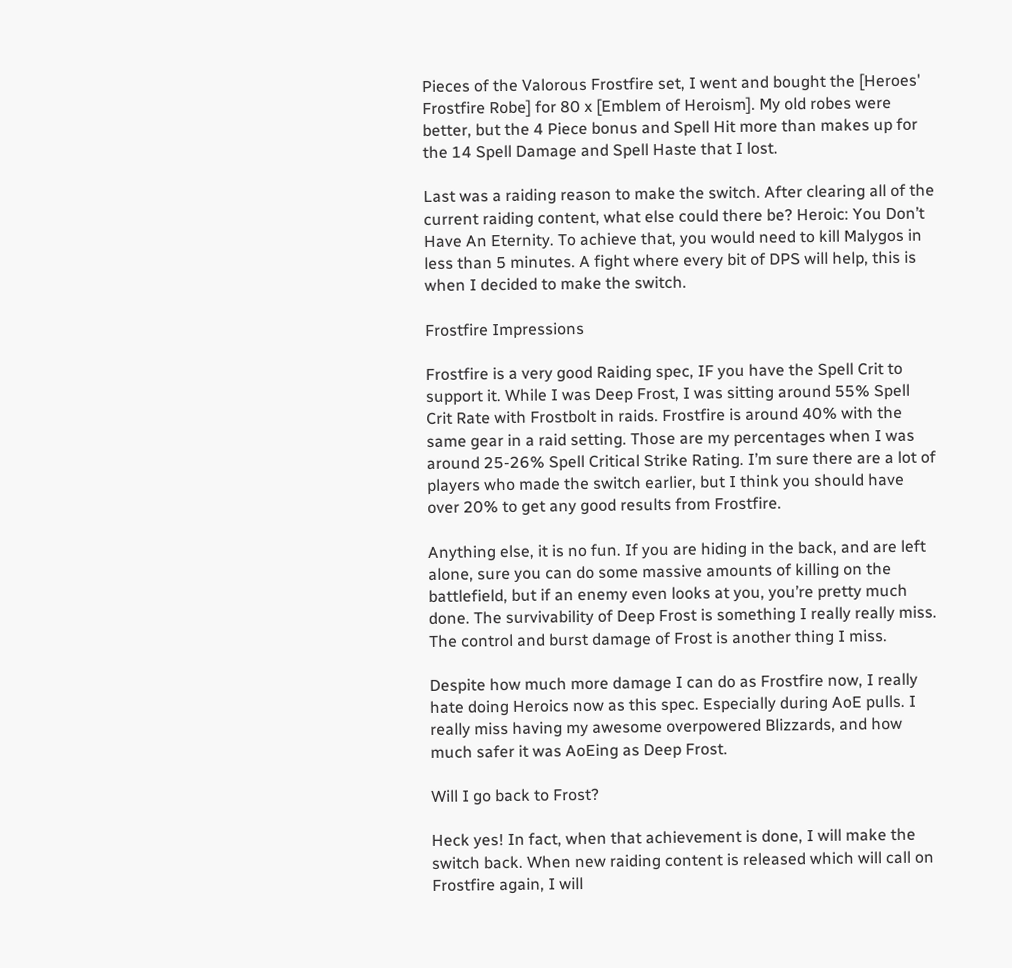Pieces of the Valorous Frostfire set, I went and bought the [Heroes' Frostfire Robe] for 80 x [Emblem of Heroism]. My old robes were better, but the 4 Piece bonus and Spell Hit more than makes up for the 14 Spell Damage and Spell Haste that I lost.

Last was a raiding reason to make the switch. After clearing all of the current raiding content, what else could there be? Heroic: You Don’t Have An Eternity. To achieve that, you would need to kill Malygos in less than 5 minutes. A fight where every bit of DPS will help, this is when I decided to make the switch.

Frostfire Impressions

Frostfire is a very good Raiding spec, IF you have the Spell Crit to support it. While I was Deep Frost, I was sitting around 55% Spell Crit Rate with Frostbolt in raids. Frostfire is around 40% with the same gear in a raid setting. Those are my percentages when I was around 25-26% Spell Critical Strike Rating. I’m sure there are a lot of players who made the switch earlier, but I think you should have over 20% to get any good results from Frostfire.

Anything else, it is no fun. If you are hiding in the back, and are left alone, sure you can do some massive amounts of killing on the battlefield, but if an enemy even looks at you, you’re pretty much done. The survivability of Deep Frost is something I really really miss. The control and burst damage of Frost is another thing I miss.

Despite how much more damage I can do as Frostfire now, I really hate doing Heroics now as this spec. Especially during AoE pulls. I really miss having my awesome overpowered Blizzards, and how much safer it was AoEing as Deep Frost.

Will I go back to Frost?

Heck yes! In fact, when that achievement is done, I will make the switch back. When new raiding content is released which will call on Frostfire again, I will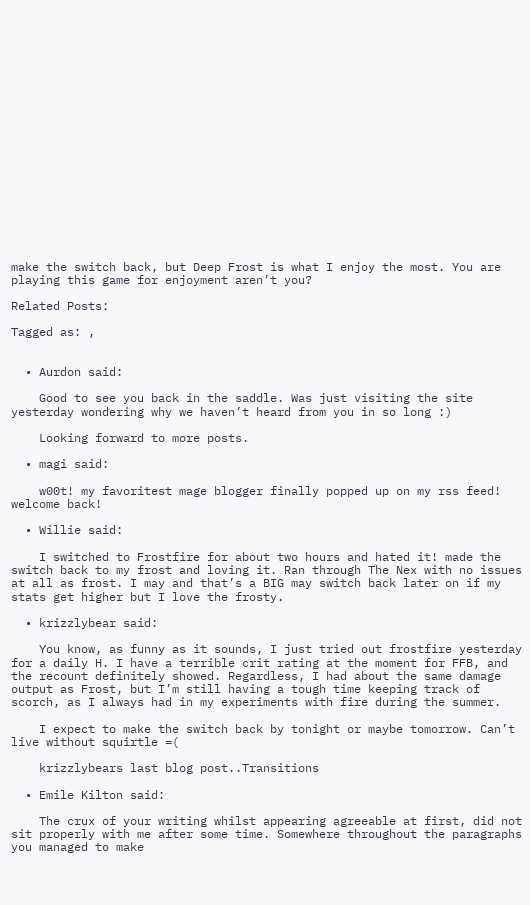make the switch back, but Deep Frost is what I enjoy the most. You are playing this game for enjoyment aren’t you?

Related Posts:

Tagged as: ,


  • Aurdon said:

    Good to see you back in the saddle. Was just visiting the site yesterday wondering why we haven’t heard from you in so long :)

    Looking forward to more posts.

  • magi said:

    w00t! my favoritest mage blogger finally popped up on my rss feed! welcome back!

  • Willie said:

    I switched to Frostfire for about two hours and hated it! made the switch back to my frost and loving it. Ran through The Nex with no issues at all as frost. I may and that’s a BIG may switch back later on if my stats get higher but I love the frosty.

  • krizzlybear said:

    You know, as funny as it sounds, I just tried out frostfire yesterday for a daily H. I have a terrible crit rating at the moment for FFB, and the recount definitely showed. Regardless, I had about the same damage output as Frost, but I’m still having a tough time keeping track of scorch, as I always had in my experiments with fire during the summer.

    I expect to make the switch back by tonight or maybe tomorrow. Can’t live without squirtle =(

    krizzlybears last blog post..Transitions

  • Emile Kilton said:

    The crux of your writing whilst appearing agreeable at first, did not sit properly with me after some time. Somewhere throughout the paragraphs you managed to make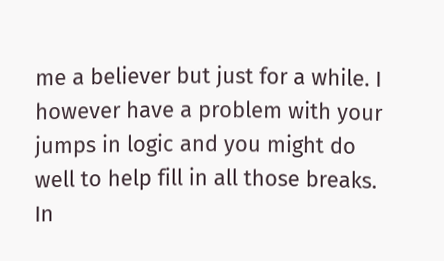me a believer but just for a while. I however have a problem with your jumps in logic and you might do well to help fill in all those breaks. In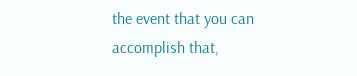the event that you can accomplish that,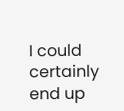I could certainly end up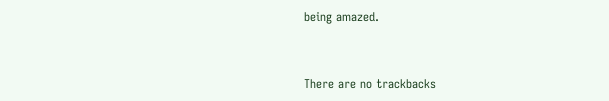being amazed.


There are no trackbacks